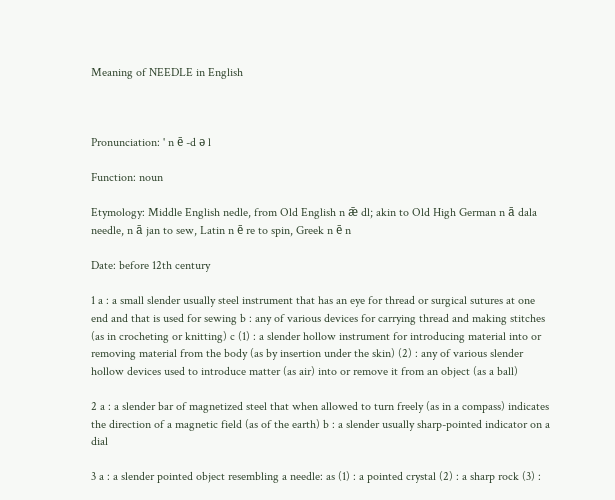Meaning of NEEDLE in English



Pronunciation: ' n ē -d ə l

Function: noun

Etymology: Middle English nedle, from Old English n ǣ dl; akin to Old High German n ā dala needle, n ā jan to sew, Latin n ē re to spin, Greek n ē n

Date: before 12th century

1 a : a small slender usually steel instrument that has an eye for thread or surgical sutures at one end and that is used for sewing b : any of various devices for carrying thread and making stitches (as in crocheting or knitting) c (1) : a slender hollow instrument for introducing material into or removing material from the body (as by insertion under the skin) (2) : any of various slender hollow devices used to introduce matter (as air) into or remove it from an object (as a ball)

2 a : a slender bar of magnetized steel that when allowed to turn freely (as in a compass) indicates the direction of a magnetic field (as of the earth) b : a slender usually sharp-pointed indicator on a dial

3 a : a slender pointed object resembling a needle: as (1) : a pointed crystal (2) : a sharp rock (3) :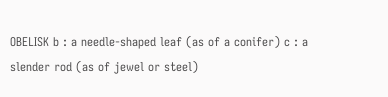OBELISK b : a needle-shaped leaf (as of a conifer) c : a slender rod (as of jewel or steel)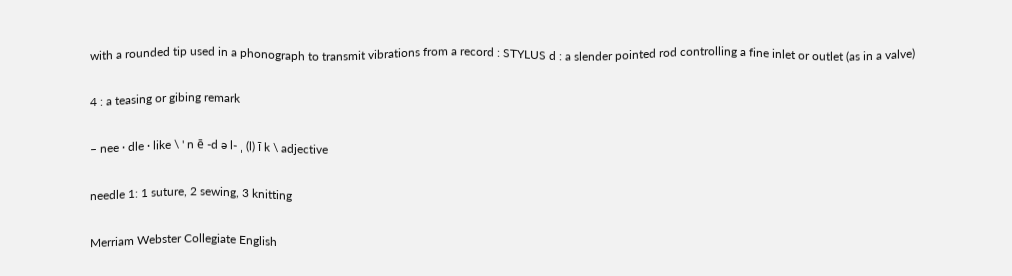with a rounded tip used in a phonograph to transmit vibrations from a record : STYLUS d : a slender pointed rod controlling a fine inlet or outlet (as in a valve)

4 : a teasing or gibing remark

– nee · dle · like \ ' n ē -d ə l- ˌ (l) ī k \ adjective

needle 1: 1 suture, 2 sewing, 3 knitting

Merriam Webster Collegiate English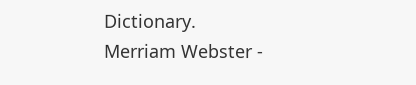Dictionary.      Merriam Webster -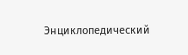Энциклопедический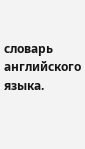словарь английского языка.